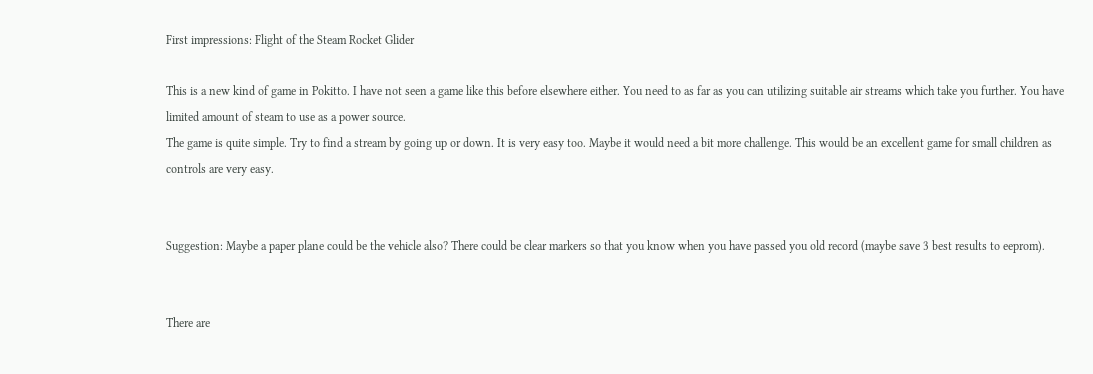First impressions: Flight of the Steam Rocket Glider

This is a new kind of game in Pokitto. I have not seen a game like this before elsewhere either. You need to as far as you can utilizing suitable air streams which take you further. You have limited amount of steam to use as a power source.
The game is quite simple. Try to find a stream by going up or down. It is very easy too. Maybe it would need a bit more challenge. This would be an excellent game for small children as controls are very easy.


Suggestion: Maybe a paper plane could be the vehicle also? There could be clear markers so that you know when you have passed you old record (maybe save 3 best results to eeprom).


There are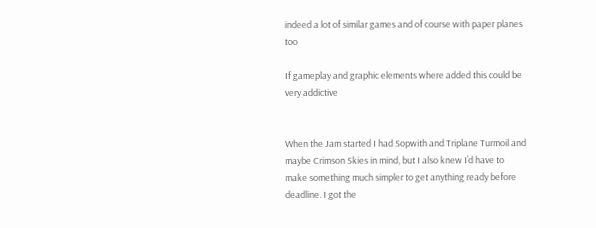indeed a lot of similar games and of course with paper planes too

If gameplay and graphic elements where added this could be very addictive


When the Jam started I had Sopwith and Triplane Turmoil and maybe Crimson Skies in mind, but I also knew I’d have to make something much simpler to get anything ready before deadline. I got the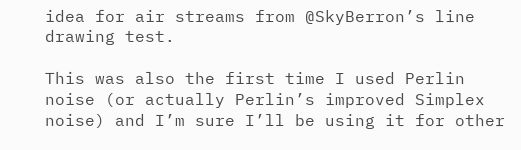idea for air streams from @SkyBerron’s line drawing test.

This was also the first time I used Perlin noise (or actually Perlin’s improved Simplex noise) and I’m sure I’ll be using it for other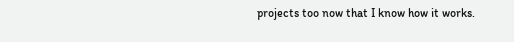projects too now that I know how it works.